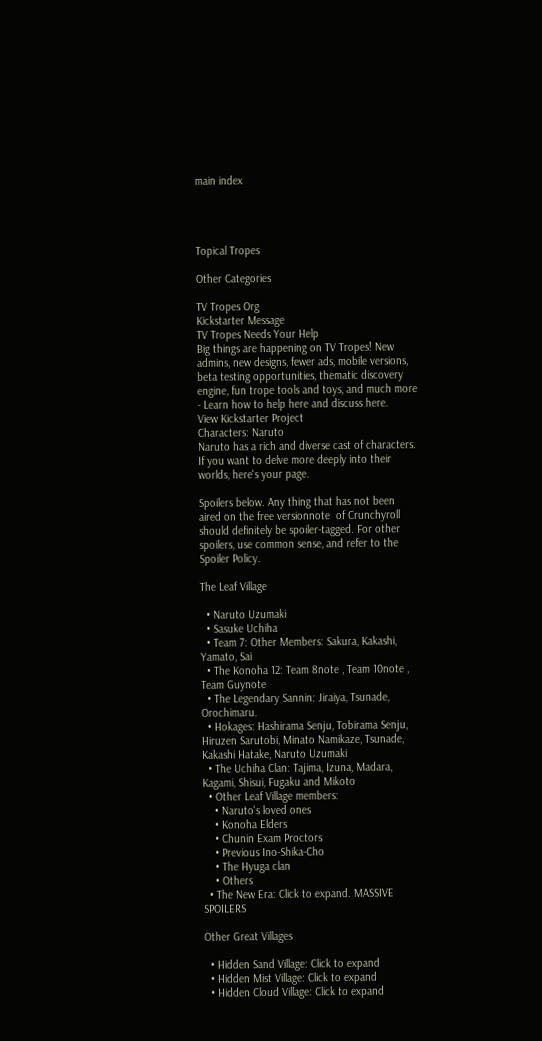main index




Topical Tropes

Other Categories

TV Tropes Org
Kickstarter Message
TV Tropes Needs Your Help
Big things are happening on TV Tropes! New admins, new designs, fewer ads, mobile versions, beta testing opportunities, thematic discovery engine, fun trope tools and toys, and much more - Learn how to help here and discuss here.
View Kickstarter Project
Characters: Naruto
Naruto has a rich and diverse cast of characters. If you want to delve more deeply into their worlds, here's your page.

Spoilers below. Any thing that has not been aired on the free versionnote  of Crunchyroll should definitely be spoiler-tagged. For other spoilers, use common sense, and refer to the Spoiler Policy.

The Leaf Village

  • Naruto Uzumaki
  • Sasuke Uchiha
  • Team 7: Other Members: Sakura, Kakashi, Yamato, Sai
  • The Konoha 12: Team 8note , Team 10note , Team Guynote
  • The Legendary Sannin: Jiraiya, Tsunade, Orochimaru.
  • Hokages: Hashirama Senju, Tobirama Senju, Hiruzen Sarutobi, Minato Namikaze, Tsunade, Kakashi Hatake, Naruto Uzumaki
  • The Uchiha Clan: Tajima, Izuna, Madara, Kagami, Shisui, Fugaku and Mikoto
  • Other Leaf Village members:
    • Naruto's loved ones
    • Konoha Elders
    • Chunin Exam Proctors
    • Previous Ino-Shika-Cho
    • The Hyuga clan
    • Others
  • The New Era: Click to expand. MASSIVE SPOILERS

Other Great Villages

  • Hidden Sand Village: Click to expand
  • Hidden Mist Village: Click to expand
  • Hidden Cloud Village: Click to expand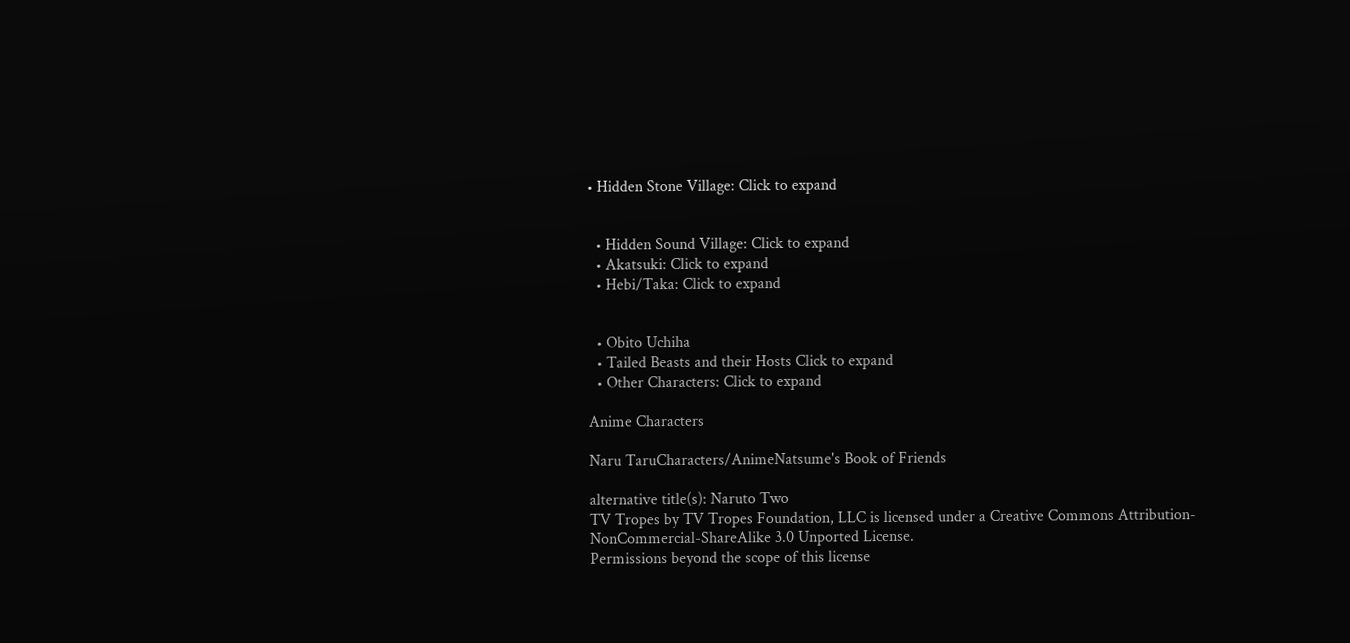• Hidden Stone Village: Click to expand


  • Hidden Sound Village: Click to expand
  • Akatsuki: Click to expand
  • Hebi/Taka: Click to expand


  • Obito Uchiha
  • Tailed Beasts and their Hosts Click to expand
  • Other Characters: Click to expand

Anime Characters

Naru TaruCharacters/AnimeNatsume's Book of Friends

alternative title(s): Naruto Two
TV Tropes by TV Tropes Foundation, LLC is licensed under a Creative Commons Attribution-NonCommercial-ShareAlike 3.0 Unported License.
Permissions beyond the scope of this license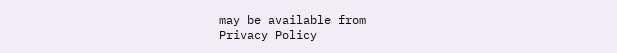may be available from
Privacy Policy